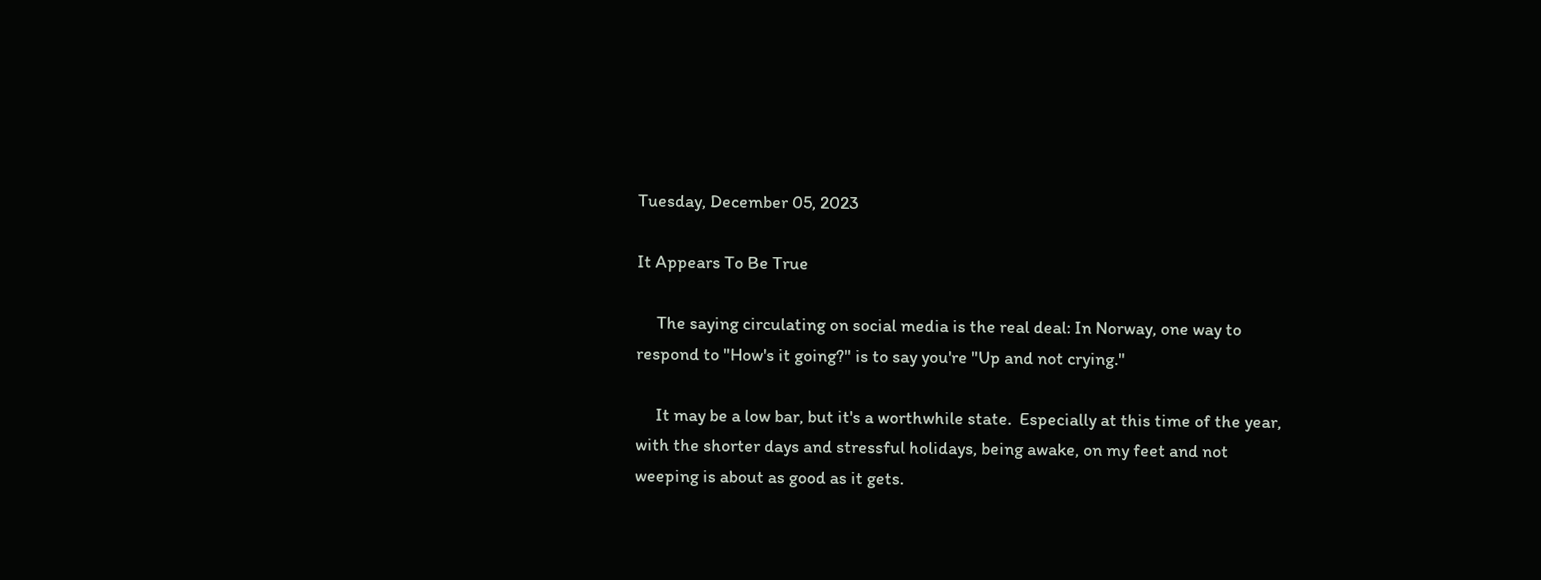Tuesday, December 05, 2023

It Appears To Be True

     The saying circulating on social media is the real deal: In Norway, one way to respond to "How's it going?" is to say you're "Up and not crying."

     It may be a low bar, but it's a worthwhile state.  Especially at this time of the year, with the shorter days and stressful holidays, being awake, on my feet and not weeping is about as good as it gets.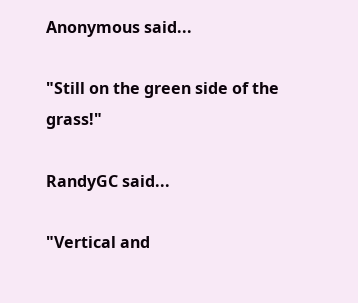Anonymous said...

"Still on the green side of the grass!"

RandyGC said...

"Vertical and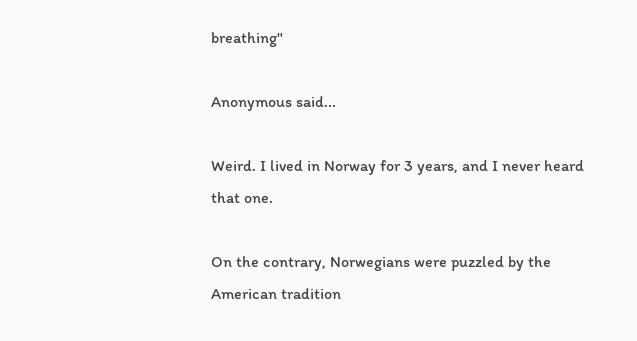breathing"

Anonymous said...

Weird. I lived in Norway for 3 years, and I never heard that one.

On the contrary, Norwegians were puzzled by the American tradition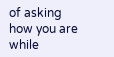of asking how you are while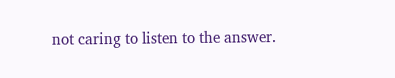not caring to listen to the answer.